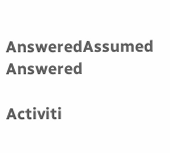AnsweredAssumed Answered

Activiti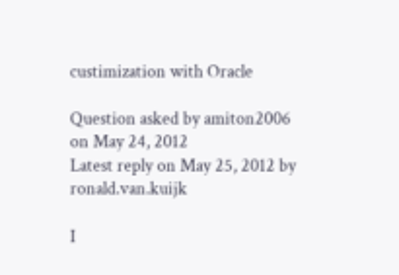custimization with Oracle

Question asked by amiton2006 on May 24, 2012
Latest reply on May 25, 2012 by ronald.van.kuijk

I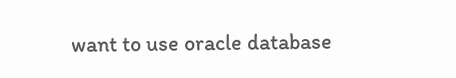want to use oracle database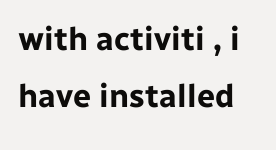with activiti , i have installed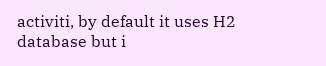activiti, by default it uses H2 database but i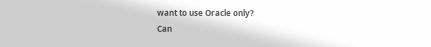want to use Oracle only?
Can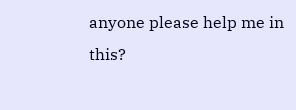anyone please help me in this?